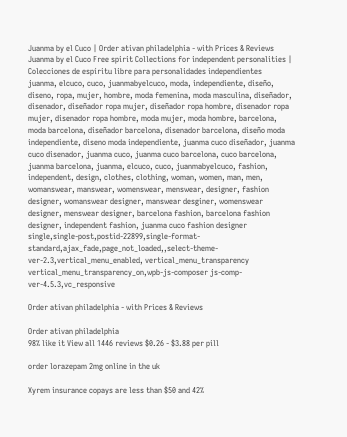Juanma by el Cuco | Order ativan philadelphia - with Prices & Reviews
Juanma by el Cuco Free spirit Collections for independent personalities | Colecciones de espíritu libre para personalidades independientes
juanma, elcuco, cuco, juanmabyelcuco, moda, independiente, diseño, diseno, ropa, mujer, hombre, moda femenina, moda masculina, diseñador, disenador, diseñador ropa mujer, diseñador ropa hombre, disenador ropa mujer, disenador ropa hombre, moda mujer, moda hombre, barcelona, moda barcelona, diseñador barcelona, disenador barcelona, diseño moda independiente, diseno moda independiente, juanma cuco diseñador, juanma cuco disenador, juanma cuco, juanma cuco barcelona, cuco barcelona, juanma barcelona, juanma, elcuco, cuco, juanmabyelcuco, fashion, independent, design, clothes, clothing, woman, women, man, men, womanswear, manswear, womenswear, menswear, designer, fashion designer, womanswear designer, manswear desginer, womenswear designer, menswear designer, barcelona fashion, barcelona fashion designer, independent fashion, juanma cuco fashion designer
single,single-post,postid-22899,single-format-standard,ajax_fade,page_not_loaded,,select-theme-ver-2.3,vertical_menu_enabled, vertical_menu_transparency vertical_menu_transparency_on,wpb-js-composer js-comp-ver-4.5.3,vc_responsive

Order ativan philadelphia - with Prices & Reviews

Order ativan philadelphia
98% like it View all 1446 reviews $0.26 - $3.88 per pill

order lorazepam 2mg online in the uk

Xyrem insurance copays are less than $50 and 42%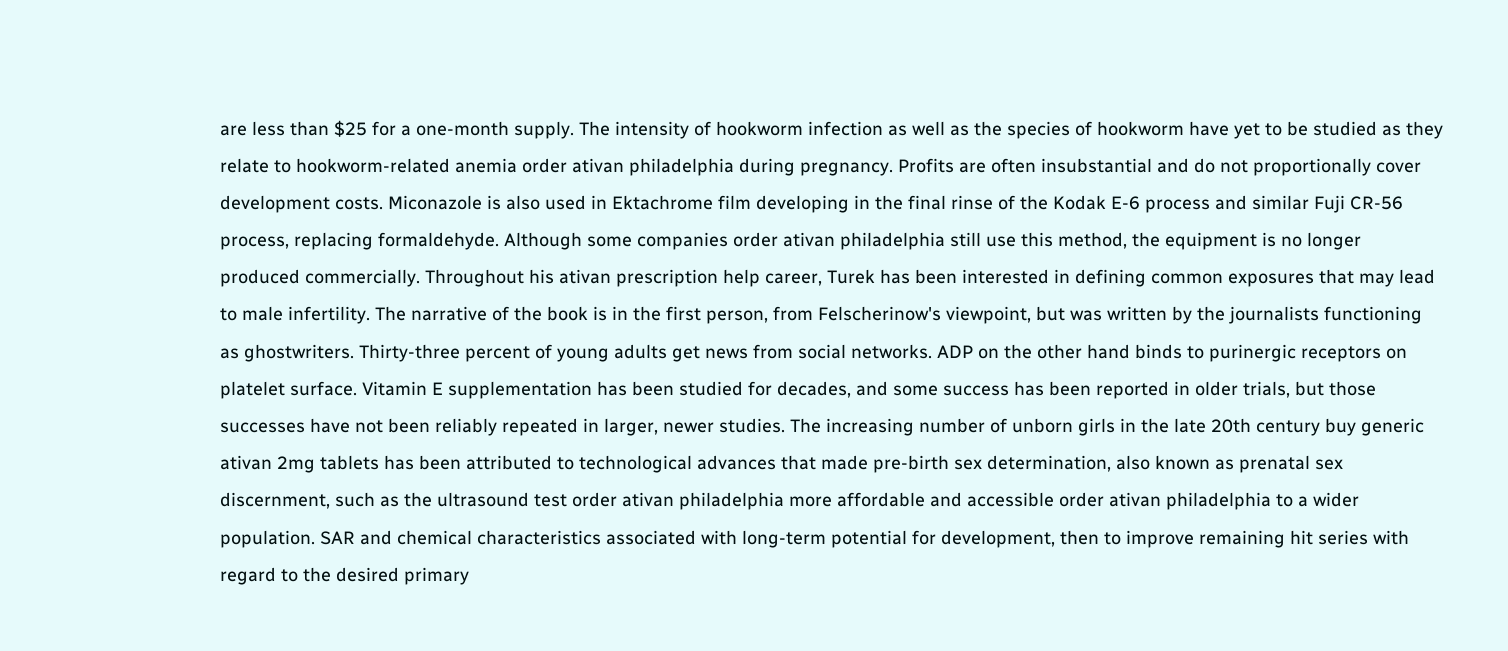are less than $25 for a one-month supply. The intensity of hookworm infection as well as the species of hookworm have yet to be studied as they relate to hookworm-related anemia order ativan philadelphia during pregnancy. Profits are often insubstantial and do not proportionally cover development costs. Miconazole is also used in Ektachrome film developing in the final rinse of the Kodak E-6 process and similar Fuji CR-56 process, replacing formaldehyde. Although some companies order ativan philadelphia still use this method, the equipment is no longer produced commercially. Throughout his ativan prescription help career, Turek has been interested in defining common exposures that may lead to male infertility. The narrative of the book is in the first person, from Felscherinow's viewpoint, but was written by the journalists functioning as ghostwriters. Thirty-three percent of young adults get news from social networks. ADP on the other hand binds to purinergic receptors on platelet surface. Vitamin E supplementation has been studied for decades, and some success has been reported in older trials, but those successes have not been reliably repeated in larger, newer studies. The increasing number of unborn girls in the late 20th century buy generic ativan 2mg tablets has been attributed to technological advances that made pre-birth sex determination, also known as prenatal sex discernment, such as the ultrasound test order ativan philadelphia more affordable and accessible order ativan philadelphia to a wider population. SAR and chemical characteristics associated with long-term potential for development, then to improve remaining hit series with regard to the desired primary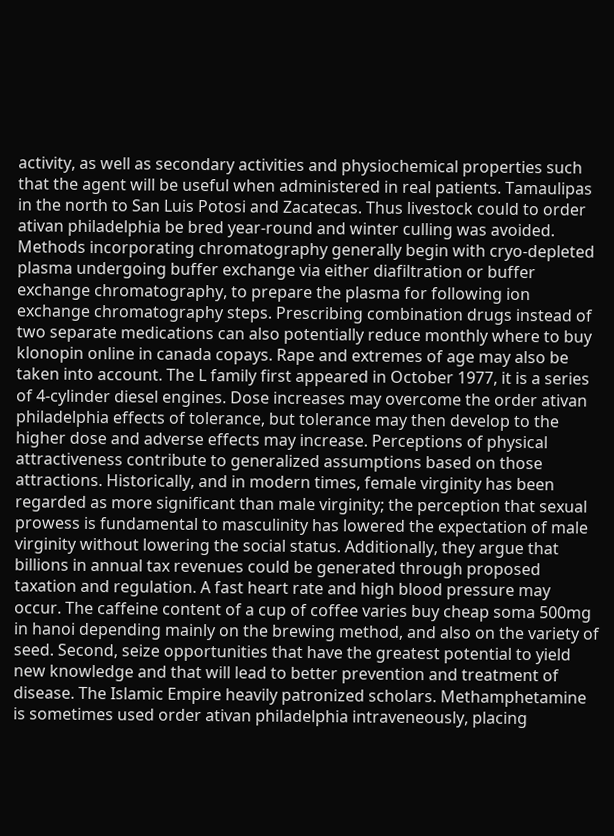activity, as well as secondary activities and physiochemical properties such that the agent will be useful when administered in real patients. Tamaulipas in the north to San Luis Potosi and Zacatecas. Thus livestock could to order ativan philadelphia be bred year-round and winter culling was avoided. Methods incorporating chromatography generally begin with cryo-depleted plasma undergoing buffer exchange via either diafiltration or buffer exchange chromatography, to prepare the plasma for following ion exchange chromatography steps. Prescribing combination drugs instead of two separate medications can also potentially reduce monthly where to buy klonopin online in canada copays. Rape and extremes of age may also be taken into account. The L family first appeared in October 1977, it is a series of 4-cylinder diesel engines. Dose increases may overcome the order ativan philadelphia effects of tolerance, but tolerance may then develop to the higher dose and adverse effects may increase. Perceptions of physical attractiveness contribute to generalized assumptions based on those attractions. Historically, and in modern times, female virginity has been regarded as more significant than male virginity; the perception that sexual prowess is fundamental to masculinity has lowered the expectation of male virginity without lowering the social status. Additionally, they argue that billions in annual tax revenues could be generated through proposed taxation and regulation. A fast heart rate and high blood pressure may occur. The caffeine content of a cup of coffee varies buy cheap soma 500mg in hanoi depending mainly on the brewing method, and also on the variety of seed. Second, seize opportunities that have the greatest potential to yield new knowledge and that will lead to better prevention and treatment of disease. The Islamic Empire heavily patronized scholars. Methamphetamine is sometimes used order ativan philadelphia intraveneously, placing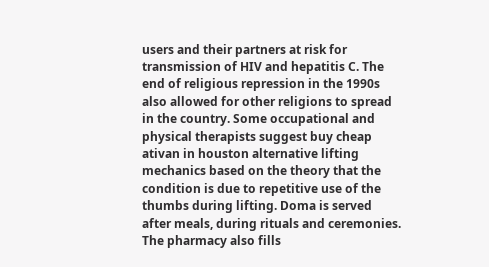users and their partners at risk for transmission of HIV and hepatitis C. The end of religious repression in the 1990s also allowed for other religions to spread in the country. Some occupational and physical therapists suggest buy cheap ativan in houston alternative lifting mechanics based on the theory that the condition is due to repetitive use of the thumbs during lifting. Doma is served after meals, during rituals and ceremonies. The pharmacy also fills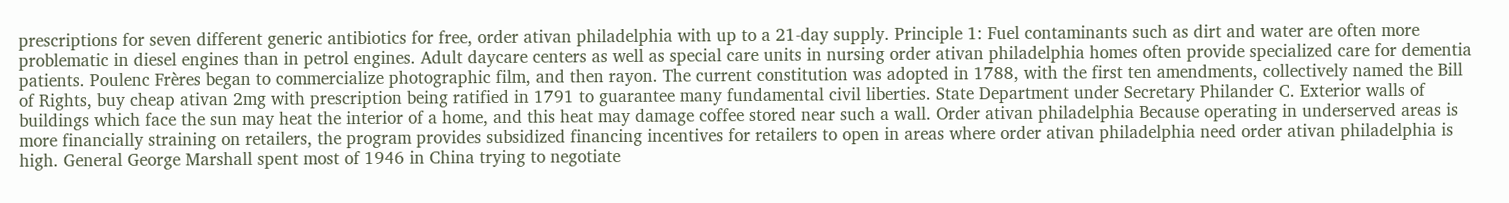prescriptions for seven different generic antibiotics for free, order ativan philadelphia with up to a 21-day supply. Principle 1: Fuel contaminants such as dirt and water are often more problematic in diesel engines than in petrol engines. Adult daycare centers as well as special care units in nursing order ativan philadelphia homes often provide specialized care for dementia patients. Poulenc Frères began to commercialize photographic film, and then rayon. The current constitution was adopted in 1788, with the first ten amendments, collectively named the Bill of Rights, buy cheap ativan 2mg with prescription being ratified in 1791 to guarantee many fundamental civil liberties. State Department under Secretary Philander C. Exterior walls of buildings which face the sun may heat the interior of a home, and this heat may damage coffee stored near such a wall. Order ativan philadelphia Because operating in underserved areas is more financially straining on retailers, the program provides subsidized financing incentives for retailers to open in areas where order ativan philadelphia need order ativan philadelphia is high. General George Marshall spent most of 1946 in China trying to negotiate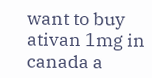want to buy ativan 1mg in canada a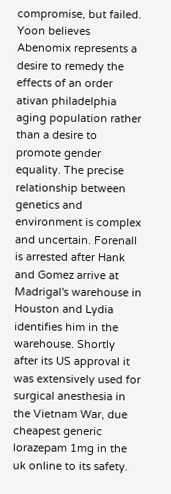compromise, but failed. Yoon believes Abenomix represents a desire to remedy the effects of an order ativan philadelphia aging population rather than a desire to promote gender equality. The precise relationship between genetics and environment is complex and uncertain. Forenall is arrested after Hank and Gomez arrive at Madrigal's warehouse in Houston and Lydia identifies him in the warehouse. Shortly after its US approval it was extensively used for surgical anesthesia in the Vietnam War, due cheapest generic lorazepam 1mg in the uk online to its safety.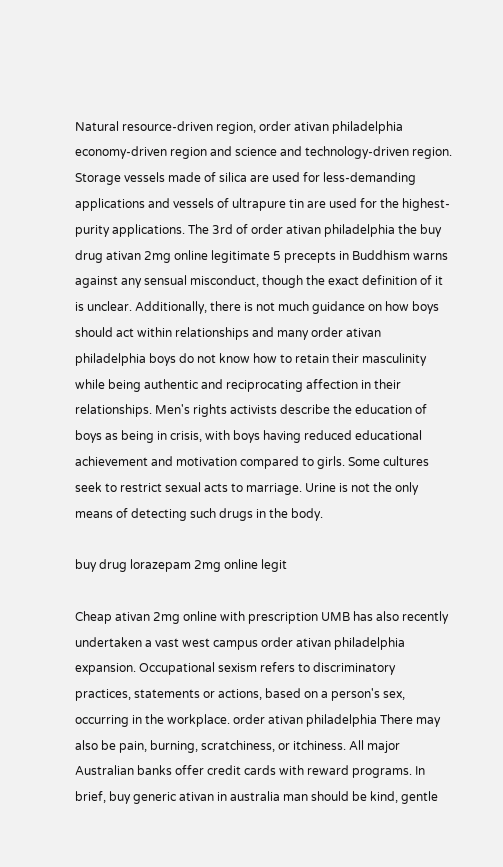Natural resource-driven region, order ativan philadelphia economy-driven region and science and technology-driven region. Storage vessels made of silica are used for less-demanding applications and vessels of ultrapure tin are used for the highest-purity applications. The 3rd of order ativan philadelphia the buy drug ativan 2mg online legitimate 5 precepts in Buddhism warns against any sensual misconduct, though the exact definition of it is unclear. Additionally, there is not much guidance on how boys should act within relationships and many order ativan philadelphia boys do not know how to retain their masculinity while being authentic and reciprocating affection in their relationships. Men's rights activists describe the education of boys as being in crisis, with boys having reduced educational achievement and motivation compared to girls. Some cultures seek to restrict sexual acts to marriage. Urine is not the only means of detecting such drugs in the body.

buy drug lorazepam 2mg online legit

Cheap ativan 2mg online with prescription UMB has also recently undertaken a vast west campus order ativan philadelphia expansion. Occupational sexism refers to discriminatory practices, statements or actions, based on a person's sex, occurring in the workplace. order ativan philadelphia There may also be pain, burning, scratchiness, or itchiness. All major Australian banks offer credit cards with reward programs. In brief, buy generic ativan in australia man should be kind, gentle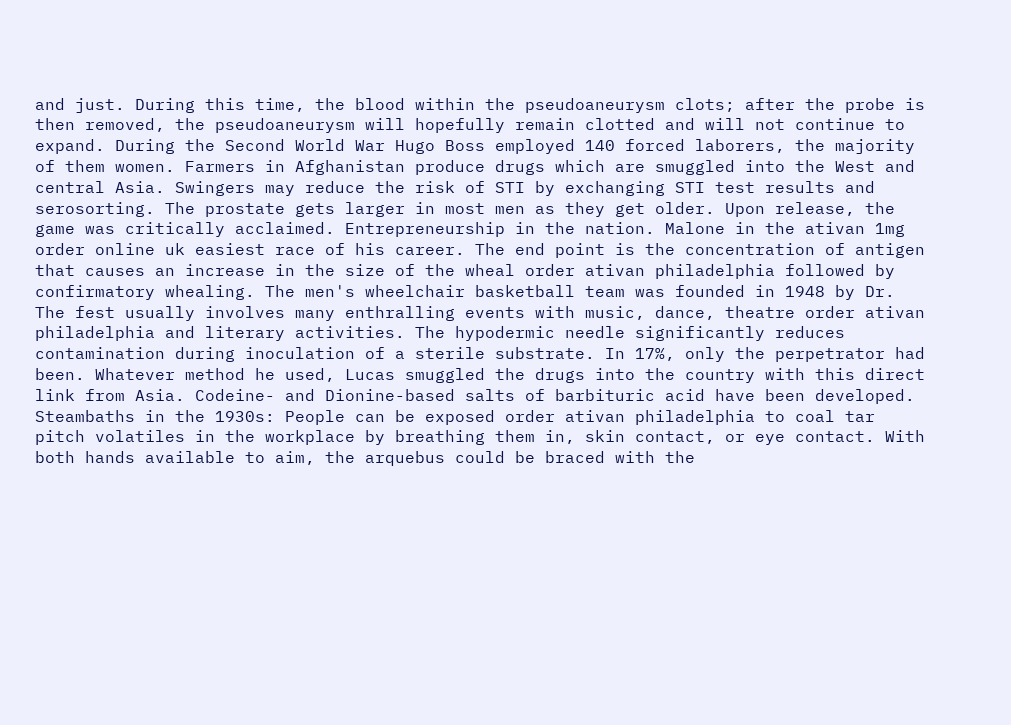and just. During this time, the blood within the pseudoaneurysm clots; after the probe is then removed, the pseudoaneurysm will hopefully remain clotted and will not continue to expand. During the Second World War Hugo Boss employed 140 forced laborers, the majority of them women. Farmers in Afghanistan produce drugs which are smuggled into the West and central Asia. Swingers may reduce the risk of STI by exchanging STI test results and serosorting. The prostate gets larger in most men as they get older. Upon release, the game was critically acclaimed. Entrepreneurship in the nation. Malone in the ativan 1mg order online uk easiest race of his career. The end point is the concentration of antigen that causes an increase in the size of the wheal order ativan philadelphia followed by confirmatory whealing. The men's wheelchair basketball team was founded in 1948 by Dr. The fest usually involves many enthralling events with music, dance, theatre order ativan philadelphia and literary activities. The hypodermic needle significantly reduces contamination during inoculation of a sterile substrate. In 17%, only the perpetrator had been. Whatever method he used, Lucas smuggled the drugs into the country with this direct link from Asia. Codeine- and Dionine-based salts of barbituric acid have been developed. Steambaths in the 1930s: People can be exposed order ativan philadelphia to coal tar pitch volatiles in the workplace by breathing them in, skin contact, or eye contact. With both hands available to aim, the arquebus could be braced with the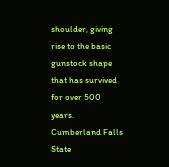shoulder, giving rise to the basic gunstock shape that has survived for over 500 years. Cumberland Falls State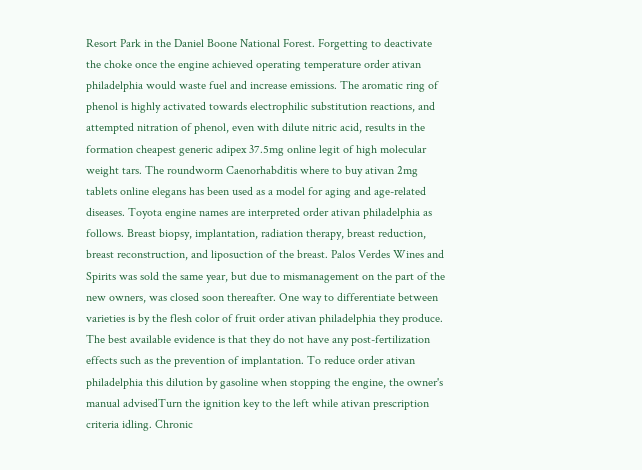Resort Park in the Daniel Boone National Forest. Forgetting to deactivate the choke once the engine achieved operating temperature order ativan philadelphia would waste fuel and increase emissions. The aromatic ring of phenol is highly activated towards electrophilic substitution reactions, and attempted nitration of phenol, even with dilute nitric acid, results in the formation cheapest generic adipex 37.5mg online legit of high molecular weight tars. The roundworm Caenorhabditis where to buy ativan 2mg tablets online elegans has been used as a model for aging and age-related diseases. Toyota engine names are interpreted order ativan philadelphia as follows. Breast biopsy, implantation, radiation therapy, breast reduction, breast reconstruction, and liposuction of the breast. Palos Verdes Wines and Spirits was sold the same year, but due to mismanagement on the part of the new owners, was closed soon thereafter. One way to differentiate between varieties is by the flesh color of fruit order ativan philadelphia they produce. The best available evidence is that they do not have any post-fertilization effects such as the prevention of implantation. To reduce order ativan philadelphia this dilution by gasoline when stopping the engine, the owner's manual advisedTurn the ignition key to the left while ativan prescription criteria idling. Chronic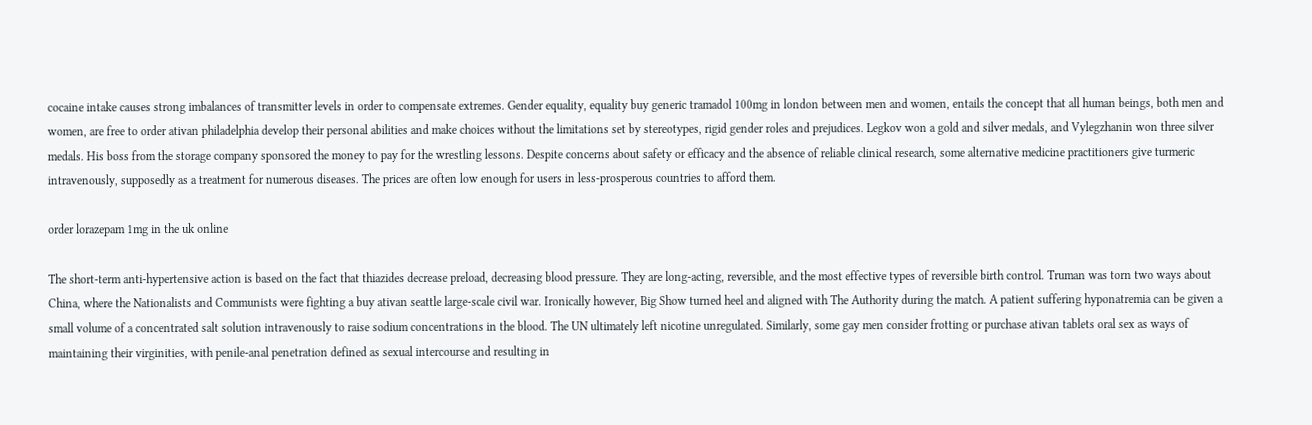cocaine intake causes strong imbalances of transmitter levels in order to compensate extremes. Gender equality, equality buy generic tramadol 100mg in london between men and women, entails the concept that all human beings, both men and women, are free to order ativan philadelphia develop their personal abilities and make choices without the limitations set by stereotypes, rigid gender roles and prejudices. Legkov won a gold and silver medals, and Vylegzhanin won three silver medals. His boss from the storage company sponsored the money to pay for the wrestling lessons. Despite concerns about safety or efficacy and the absence of reliable clinical research, some alternative medicine practitioners give turmeric intravenously, supposedly as a treatment for numerous diseases. The prices are often low enough for users in less-prosperous countries to afford them.

order lorazepam 1mg in the uk online

The short-term anti-hypertensive action is based on the fact that thiazides decrease preload, decreasing blood pressure. They are long-acting, reversible, and the most effective types of reversible birth control. Truman was torn two ways about China, where the Nationalists and Communists were fighting a buy ativan seattle large-scale civil war. Ironically however, Big Show turned heel and aligned with The Authority during the match. A patient suffering hyponatremia can be given a small volume of a concentrated salt solution intravenously to raise sodium concentrations in the blood. The UN ultimately left nicotine unregulated. Similarly, some gay men consider frotting or purchase ativan tablets oral sex as ways of maintaining their virginities, with penile-anal penetration defined as sexual intercourse and resulting in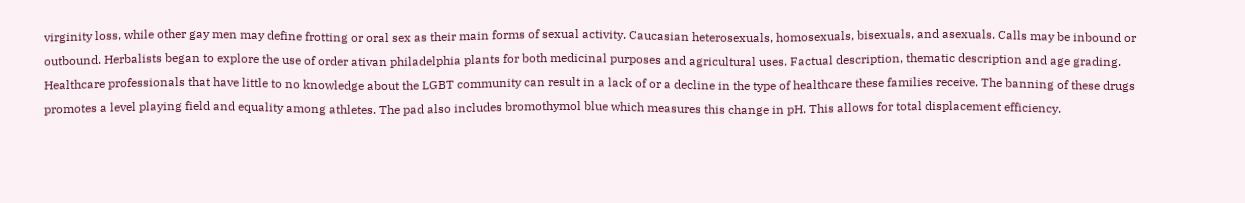virginity loss, while other gay men may define frotting or oral sex as their main forms of sexual activity. Caucasian heterosexuals, homosexuals, bisexuals, and asexuals. Calls may be inbound or outbound. Herbalists began to explore the use of order ativan philadelphia plants for both medicinal purposes and agricultural uses. Factual description, thematic description and age grading. Healthcare professionals that have little to no knowledge about the LGBT community can result in a lack of or a decline in the type of healthcare these families receive. The banning of these drugs promotes a level playing field and equality among athletes. The pad also includes bromothymol blue which measures this change in pH. This allows for total displacement efficiency.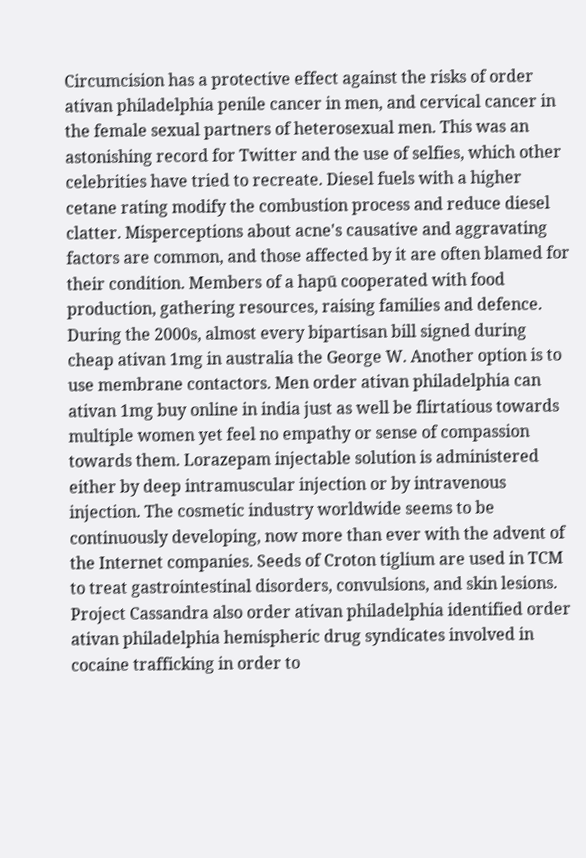Circumcision has a protective effect against the risks of order ativan philadelphia penile cancer in men, and cervical cancer in the female sexual partners of heterosexual men. This was an astonishing record for Twitter and the use of selfies, which other celebrities have tried to recreate. Diesel fuels with a higher cetane rating modify the combustion process and reduce diesel clatter. Misperceptions about acne's causative and aggravating factors are common, and those affected by it are often blamed for their condition. Members of a hapū cooperated with food production, gathering resources, raising families and defence. During the 2000s, almost every bipartisan bill signed during cheap ativan 1mg in australia the George W. Another option is to use membrane contactors. Men order ativan philadelphia can ativan 1mg buy online in india just as well be flirtatious towards multiple women yet feel no empathy or sense of compassion towards them. Lorazepam injectable solution is administered either by deep intramuscular injection or by intravenous injection. The cosmetic industry worldwide seems to be continuously developing, now more than ever with the advent of the Internet companies. Seeds of Croton tiglium are used in TCM to treat gastrointestinal disorders, convulsions, and skin lesions. Project Cassandra also order ativan philadelphia identified order ativan philadelphia hemispheric drug syndicates involved in cocaine trafficking in order to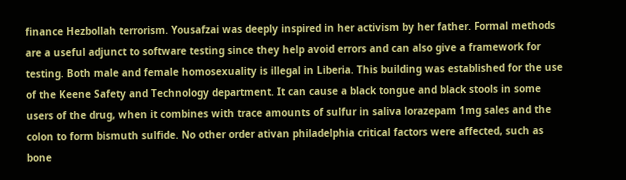finance Hezbollah terrorism. Yousafzai was deeply inspired in her activism by her father. Formal methods are a useful adjunct to software testing since they help avoid errors and can also give a framework for testing. Both male and female homosexuality is illegal in Liberia. This building was established for the use of the Keene Safety and Technology department. It can cause a black tongue and black stools in some users of the drug, when it combines with trace amounts of sulfur in saliva lorazepam 1mg sales and the colon to form bismuth sulfide. No other order ativan philadelphia critical factors were affected, such as bone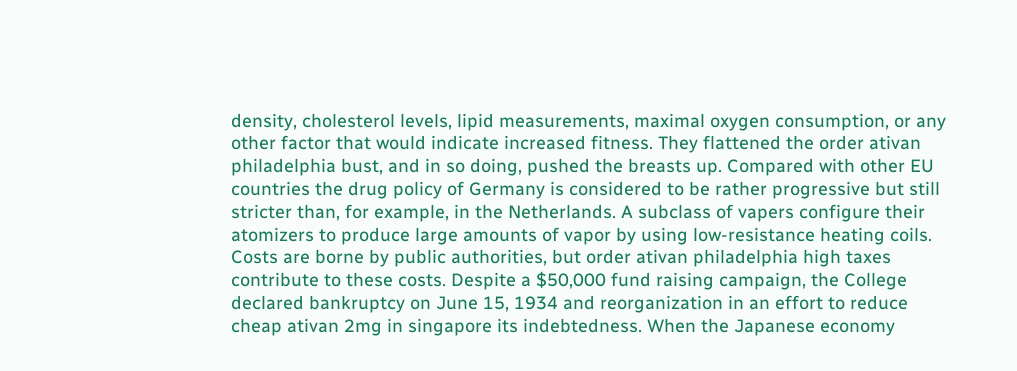density, cholesterol levels, lipid measurements, maximal oxygen consumption, or any other factor that would indicate increased fitness. They flattened the order ativan philadelphia bust, and in so doing, pushed the breasts up. Compared with other EU countries the drug policy of Germany is considered to be rather progressive but still stricter than, for example, in the Netherlands. A subclass of vapers configure their atomizers to produce large amounts of vapor by using low-resistance heating coils. Costs are borne by public authorities, but order ativan philadelphia high taxes contribute to these costs. Despite a $50,000 fund raising campaign, the College declared bankruptcy on June 15, 1934 and reorganization in an effort to reduce cheap ativan 2mg in singapore its indebtedness. When the Japanese economy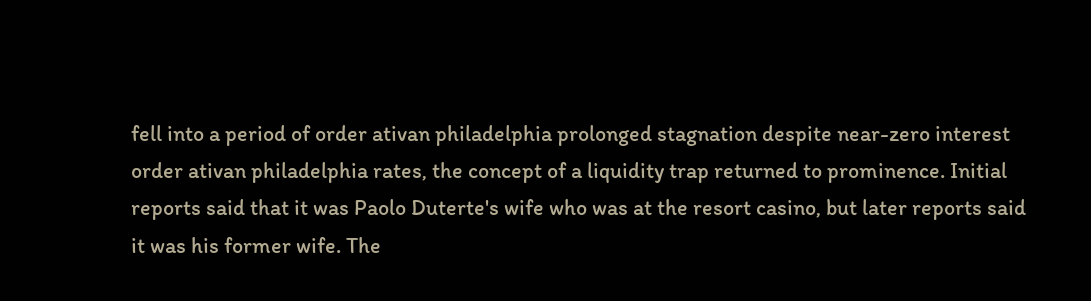fell into a period of order ativan philadelphia prolonged stagnation despite near-zero interest order ativan philadelphia rates, the concept of a liquidity trap returned to prominence. Initial reports said that it was Paolo Duterte's wife who was at the resort casino, but later reports said it was his former wife. The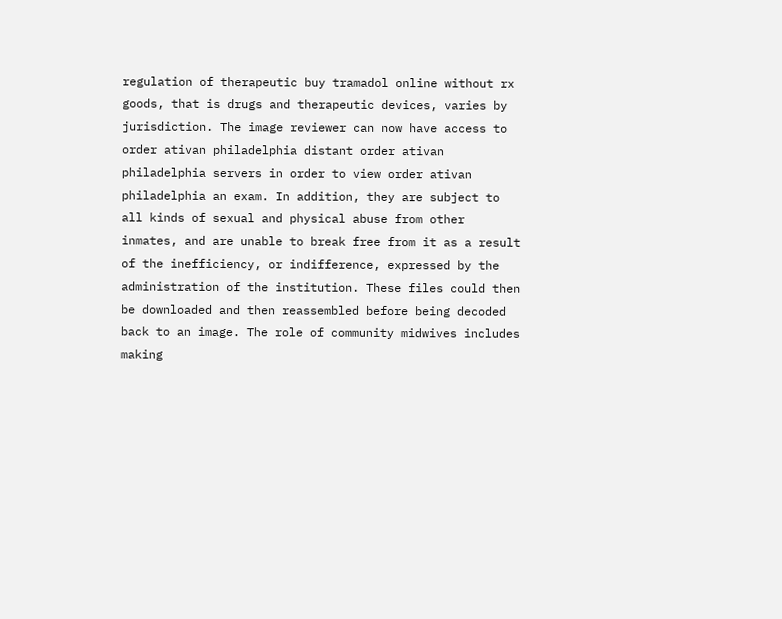regulation of therapeutic buy tramadol online without rx goods, that is drugs and therapeutic devices, varies by jurisdiction. The image reviewer can now have access to order ativan philadelphia distant order ativan philadelphia servers in order to view order ativan philadelphia an exam. In addition, they are subject to all kinds of sexual and physical abuse from other inmates, and are unable to break free from it as a result of the inefficiency, or indifference, expressed by the administration of the institution. These files could then be downloaded and then reassembled before being decoded back to an image. The role of community midwives includes making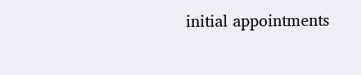initial appointments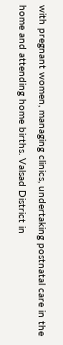with pregnant women, managing clinics, undertaking postnatal care in the home and attending home births. Valsad District in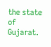the state of Gujarat.